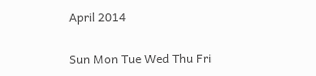April 2014

Sun Mon Tue Wed Thu Fri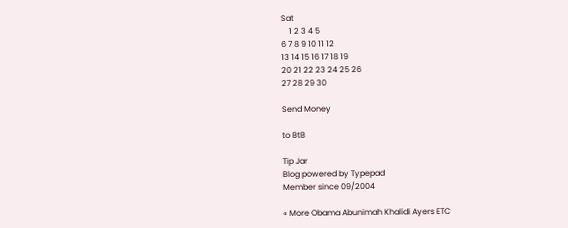Sat
    1 2 3 4 5
6 7 8 9 10 11 12
13 14 15 16 17 18 19
20 21 22 23 24 25 26
27 28 29 30

Send Money

to BtB

Tip Jar
Blog powered by Typepad
Member since 09/2004

« More Obama Abunimah Khalidi Ayers ETC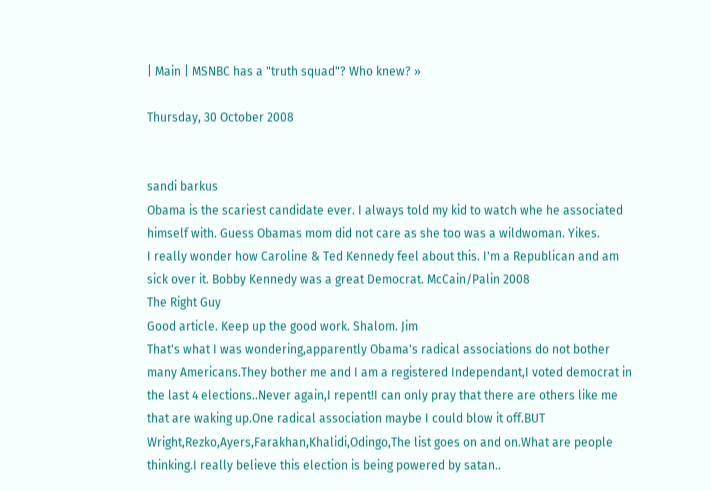| Main | MSNBC has a "truth squad"? Who knew? »

Thursday, 30 October 2008


sandi barkus
Obama is the scariest candidate ever. I always told my kid to watch whe he associated himself with. Guess Obamas mom did not care as she too was a wildwoman. Yikes.
I really wonder how Caroline & Ted Kennedy feel about this. I'm a Republican and am sick over it. Bobby Kennedy was a great Democrat. McCain/Palin 2008
The Right Guy
Good article. Keep up the good work. Shalom. Jim
That's what I was wondering,apparently Obama's radical associations do not bother many Americans.They bother me and I am a registered Independant,I voted democrat in the last 4 elections..Never again,I repent!I can only pray that there are others like me that are waking up.One radical association maybe I could blow it off.BUT Wright,Rezko,Ayers,Farakhan,Khalidi,Odingo,The list goes on and on.What are people thinking.I really believe this election is being powered by satan..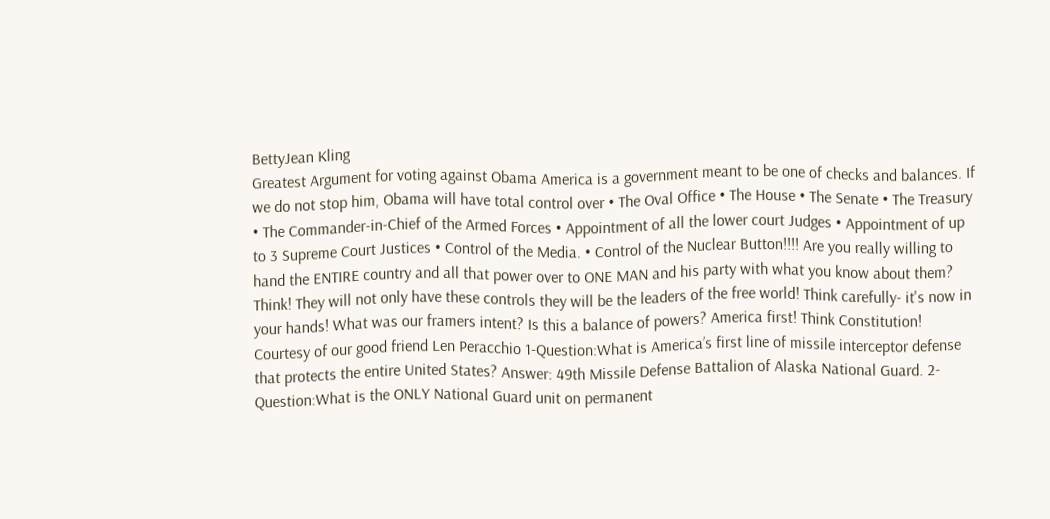BettyJean Kling
Greatest Argument for voting against Obama America is a government meant to be one of checks and balances. If we do not stop him, Obama will have total control over • The Oval Office • The House • The Senate • The Treasury • The Commander-in-Chief of the Armed Forces • Appointment of all the lower court Judges • Appointment of up to 3 Supreme Court Justices • Control of the Media. • Control of the Nuclear Button!!!! Are you really willing to hand the ENTIRE country and all that power over to ONE MAN and his party with what you know about them? Think! They will not only have these controls they will be the leaders of the free world! Think carefully- it's now in your hands! What was our framers intent? Is this a balance of powers? America first! Think Constitution!
Courtesy of our good friend Len Peracchio 1-Question:What is America’s first line of missile interceptor defense that protects the entire United States? Answer: 49th Missile Defense Battalion of Alaska National Guard. 2-Question:What is the ONLY National Guard unit on permanent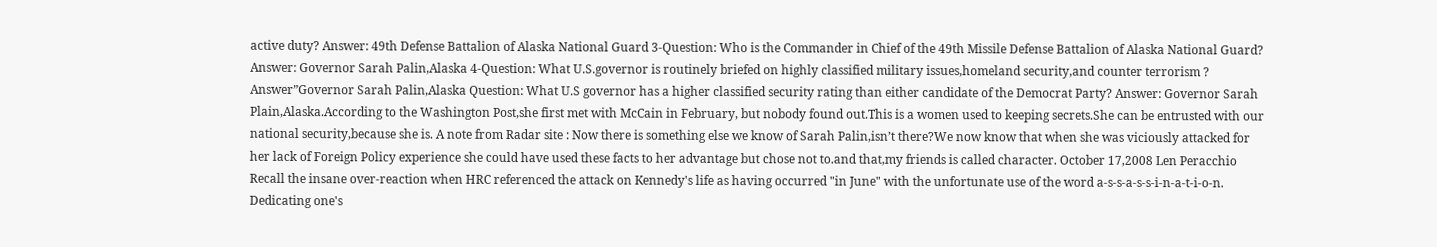active duty? Answer: 49th Defense Battalion of Alaska National Guard 3-Question: Who is the Commander in Chief of the 49th Missile Defense Battalion of Alaska National Guard? Answer: Governor Sarah Palin,Alaska 4-Question: What U.S.governor is routinely briefed on highly classified military issues,homeland security,and counter terrorism ? Answer”Governor Sarah Palin,Alaska Question: What U.S governor has a higher classified security rating than either candidate of the Democrat Party? Answer: Governor Sarah Plain,Alaska.According to the Washington Post,she first met with McCain in February, but nobody found out.This is a women used to keeping secrets.She can be entrusted with our national security,because she is. A note from Radar site : Now there is something else we know of Sarah Palin,isn’t there?We now know that when she was viciously attacked for her lack of Foreign Policy experience she could have used these facts to her advantage but chose not to.and that,my friends is called character. October 17,2008 Len Peracchio
Recall the insane over-reaction when HRC referenced the attack on Kennedy's life as having occurred "in June" with the unfortunate use of the word a-s-s-a-s-s-i-n-a-t-i-o-n. Dedicating one's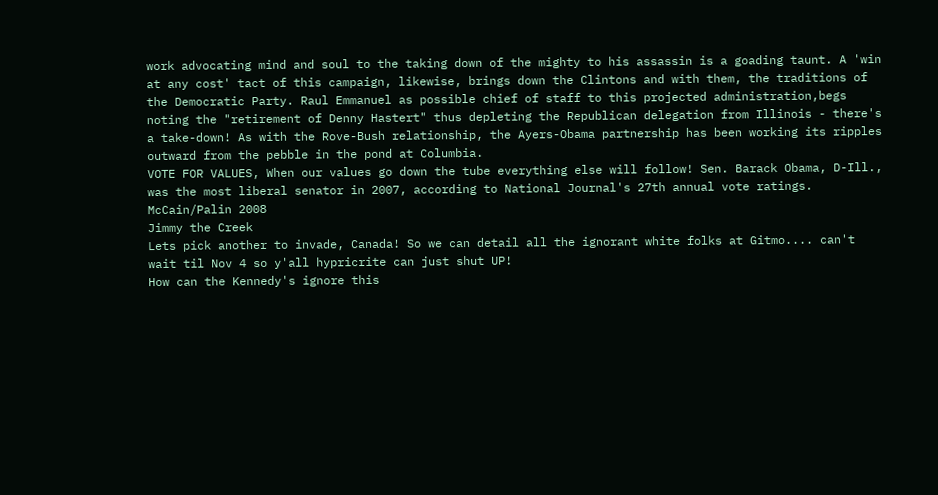work advocating mind and soul to the taking down of the mighty to his assassin is a goading taunt. A 'win at any cost' tact of this campaign, likewise, brings down the Clintons and with them, the traditions of the Democratic Party. Raul Emmanuel as possible chief of staff to this projected administration,begs noting the "retirement of Denny Hastert" thus depleting the Republican delegation from Illinois - there's a take-down! As with the Rove-Bush relationship, the Ayers-Obama partnership has been working its ripples outward from the pebble in the pond at Columbia.
VOTE FOR VALUES, When our values go down the tube everything else will follow! Sen. Barack Obama, D-Ill., was the most liberal senator in 2007, according to National Journal's 27th annual vote ratings. McCain/Palin 2008
Jimmy the Creek
Lets pick another to invade, Canada! So we can detail all the ignorant white folks at Gitmo.... can't wait til Nov 4 so y'all hypricrite can just shut UP!
How can the Kennedy's ignore this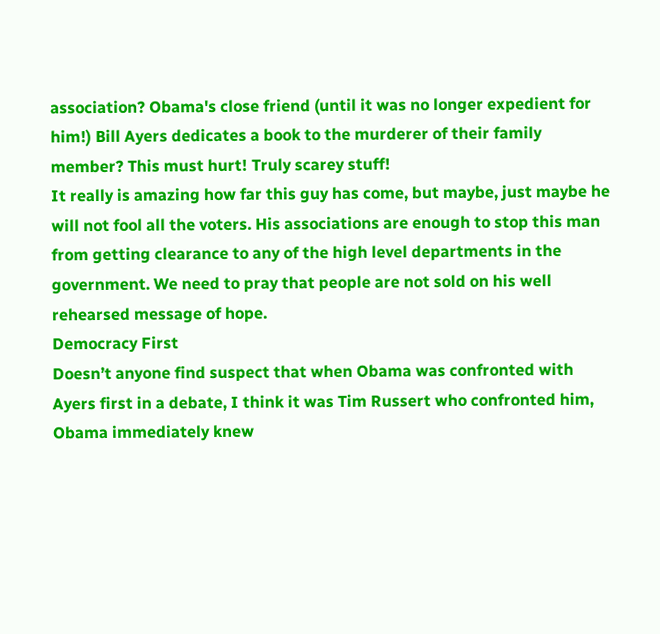association? Obama's close friend (until it was no longer expedient for him!) Bill Ayers dedicates a book to the murderer of their family member? This must hurt! Truly scarey stuff!
It really is amazing how far this guy has come, but maybe, just maybe he will not fool all the voters. His associations are enough to stop this man from getting clearance to any of the high level departments in the government. We need to pray that people are not sold on his well rehearsed message of hope.
Democracy First
Doesn’t anyone find suspect that when Obama was confronted with Ayers first in a debate, I think it was Tim Russert who confronted him, Obama immediately knew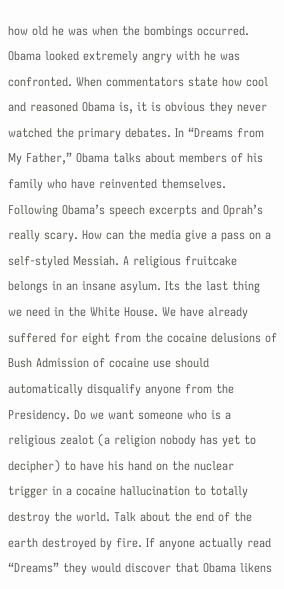how old he was when the bombings occurred. Obama looked extremely angry with he was confronted. When commentators state how cool and reasoned Obama is, it is obvious they never watched the primary debates. In “Dreams from My Father,” Obama talks about members of his family who have reinvented themselves. Following Obama’s speech excerpts and Oprah’s really scary. How can the media give a pass on a self-styled Messiah. A religious fruitcake belongs in an insane asylum. Its the last thing we need in the White House. We have already suffered for eight from the cocaine delusions of Bush Admission of cocaine use should automatically disqualify anyone from the Presidency. Do we want someone who is a religious zealot (a religion nobody has yet to decipher) to have his hand on the nuclear trigger in a cocaine hallucination to totally destroy the world. Talk about the end of the earth destroyed by fire. If anyone actually read “Dreams” they would discover that Obama likens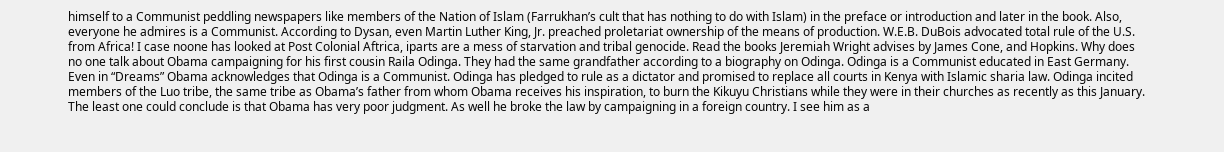himself to a Communist peddling newspapers like members of the Nation of Islam (Farrukhan’s cult that has nothing to do with Islam) in the preface or introduction and later in the book. Also, everyone he admires is a Communist. According to Dysan, even Martin Luther King, Jr. preached proletariat ownership of the means of production. W.E.B. DuBois advocated total rule of the U.S. from Africa! I case noone has looked at Post Colonial Aftrica, iparts are a mess of starvation and tribal genocide. Read the books Jeremiah Wright advises by James Cone, and Hopkins. Why does no one talk about Obama campaigning for his first cousin Raila Odinga. They had the same grandfather according to a biography on Odinga. Odinga is a Communist educated in East Germany. Even in “Dreams” Obama acknowledges that Odinga is a Communist. Odinga has pledged to rule as a dictator and promised to replace all courts in Kenya with Islamic sharia law. Odinga incited members of the Luo tribe, the same tribe as Obama’s father from whom Obama receives his inspiration, to burn the Kikuyu Christians while they were in their churches as recently as this January. The least one could conclude is that Obama has very poor judgment. As well he broke the law by campaigning in a foreign country. I see him as a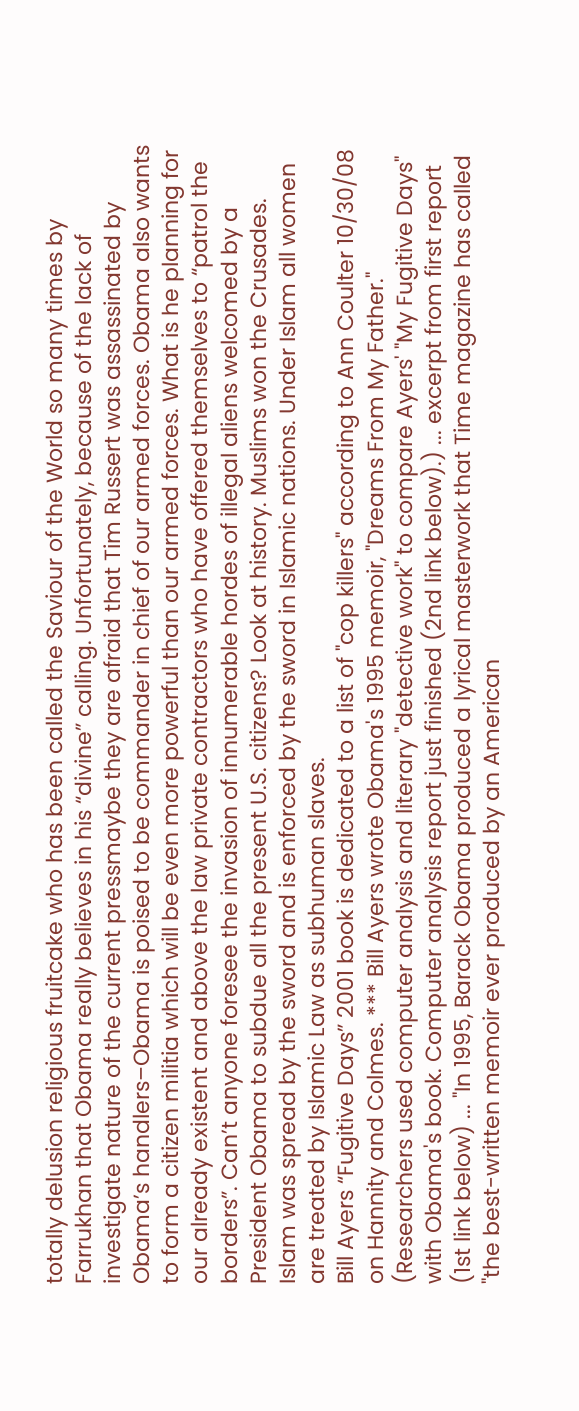totally delusion religious fruitcake who has been called the Saviour of the World so many times by Farrukhan that Obama really believes in his “divine” calling. Unfortunately, because of the lack of investigate nature of the current pressmaybe they are afraid that Tim Russert was assassinated by Obama’s handlers–Obama is poised to be commander in chief of our armed forces. Obama also wants to form a citizen militia which will be even more powerful than our armed forces. What is he planning for our already existent and above the law private contractors who have offered themselves to “patrol the borders”. Can’t anyone foresee the invasion of innumerable hordes of illegal aliens welcomed by a President Obama to subdue all the present U.S. citizens? Look at history. Muslims won the Crusades. Islam was spread by the sword and is enforced by the sword in Islamic nations. Under Islam all women are treated by Islamic Law as subhuman slaves.
Bill Ayers “Fugitive Days” 2001 book is dedicated to a list of "cop killers" according to Ann Coulter 10/30/08 on Hannity and Colmes. *** Bill Ayers wrote Obama's 1995 memoir, "Dreams From My Father." (Researchers used computer analysis and literary "detective work" to compare Ayers' "My Fugitive Days" with Obama's book. Computer analysis report just finished (2nd link below).) ... excerpt from first report (1st link below) ... "In 1995, Barack Obama produced a lyrical masterwork that Time magazine has called "the best-written memoir ever produced by an American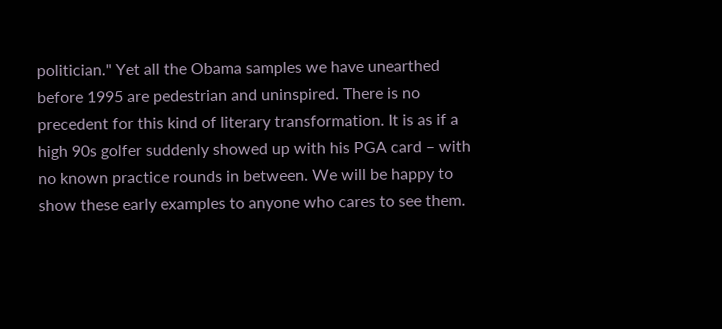politician." Yet all the Obama samples we have unearthed before 1995 are pedestrian and uninspired. There is no precedent for this kind of literary transformation. It is as if a high 90s golfer suddenly showed up with his PGA card – with no known practice rounds in between. We will be happy to show these early examples to anyone who cares to see them.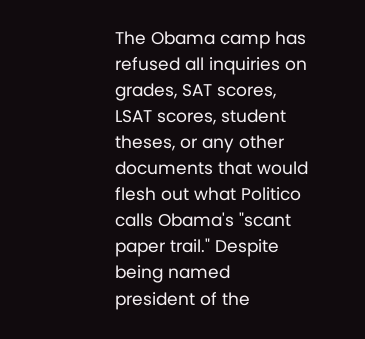The Obama camp has refused all inquiries on grades, SAT scores, LSAT scores, student theses, or any other documents that would flesh out what Politico calls Obama's "scant paper trail." Despite being named president of the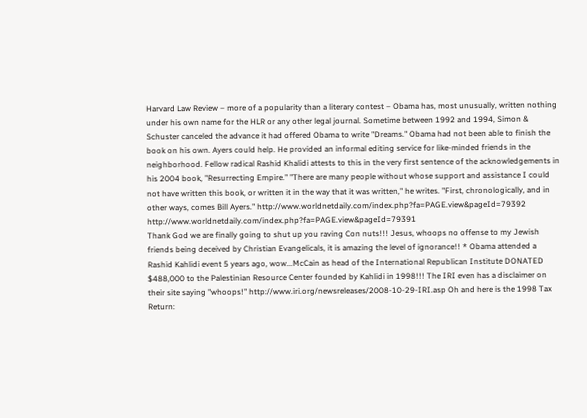Harvard Law Review – more of a popularity than a literary contest – Obama has, most unusually, written nothing under his own name for the HLR or any other legal journal. Sometime between 1992 and 1994, Simon & Schuster canceled the advance it had offered Obama to write "Dreams." Obama had not been able to finish the book on his own. Ayers could help. He provided an informal editing service for like-minded friends in the neighborhood. Fellow radical Rashid Khalidi attests to this in the very first sentence of the acknowledgements in his 2004 book, "Resurrecting Empire." "There are many people without whose support and assistance I could not have written this book, or written it in the way that it was written," he writes. "First, chronologically, and in other ways, comes Bill Ayers." http://www.worldnetdaily.com/index.php?fa=PAGE.view&pageId=79392 http://www.worldnetdaily.com/index.php?fa=PAGE.view&pageId=79391
Thank God we are finally going to shut up you raving Con nuts!!! Jesus, whoops no offense to my Jewish friends being deceived by Christian Evangelicals, it is amazing the level of ignorance!! * Obama attended a Rashid Kahlidi event 5 years ago, wow...McCain as head of the International Republican Institute DONATED $488,000 to the Palestinian Resource Center founded by Kahlidi in 1998!!! The IRI even has a disclaimer on their site saying "whoops!" http://www.iri.org/newsreleases/2008-10-29-IRI.asp Oh and here is the 1998 Tax Return: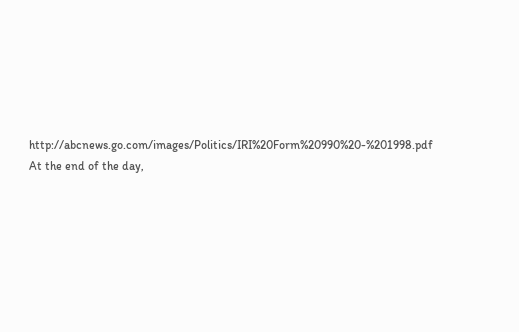http://abcnews.go.com/images/Politics/IRI%20Form%20990%20-%201998.pdf At the end of the day,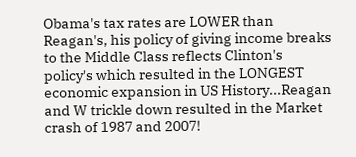Obama's tax rates are LOWER than Reagan's, his policy of giving income breaks to the Middle Class reflects Clinton's policy's which resulted in the LONGEST economic expansion in US History...Reagan and W trickle down resulted in the Market crash of 1987 and 2007!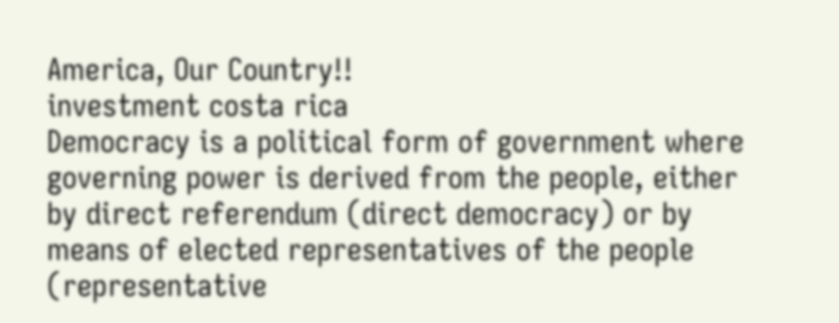America, Our Country!!
investment costa rica
Democracy is a political form of government where governing power is derived from the people, either by direct referendum (direct democracy) or by means of elected representatives of the people (representative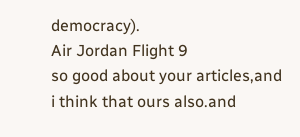democracy).
Air Jordan Flight 9
so good about your articles,and i think that ours also.and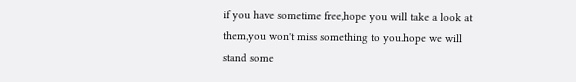if you have sometime free,hope you will take a look at them,you won't miss something to you.hope we will stand some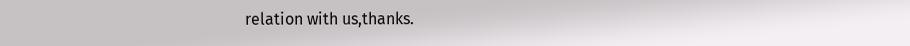relation with us,thanks.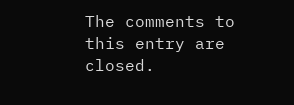The comments to this entry are closed.